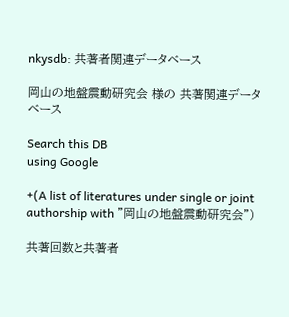nkysdb: 共著者関連データベース

岡山の地盤震動研究会 様の 共著関連データベース

Search this DB
using Google

+(A list of literatures under single or joint authorship with "岡山の地盤震動研究会")

共著回数と共著者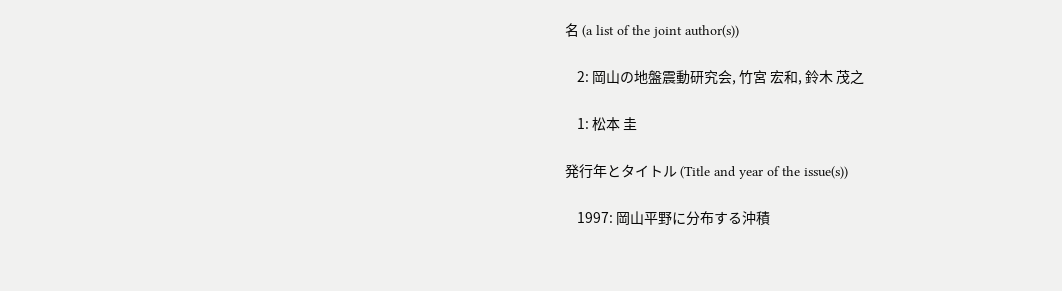名 (a list of the joint author(s))

    2: 岡山の地盤震動研究会, 竹宮 宏和, 鈴木 茂之

    1: 松本 圭

発行年とタイトル (Title and year of the issue(s))

    1997: 岡山平野に分布する沖積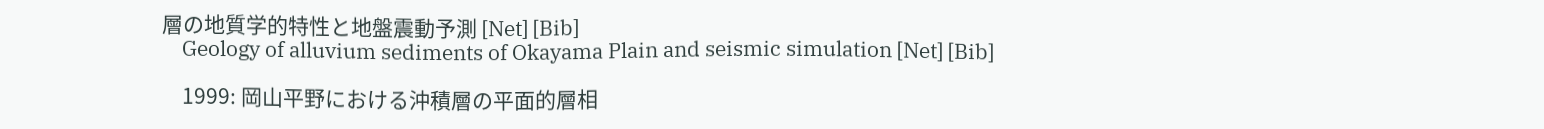層の地質学的特性と地盤震動予測 [Net] [Bib]
    Geology of alluvium sediments of Okayama Plain and seismic simulation [Net] [Bib]

    1999: 岡山平野における沖積層の平面的層相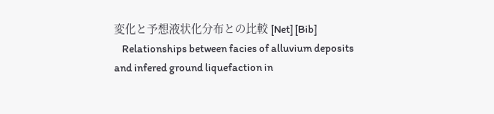変化と予想液状化分布との比較 [Net] [Bib]
    Relationships between facies of alluvium deposits and infered ground liquefaction in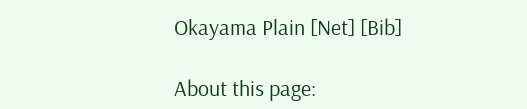Okayama Plain [Net] [Bib]

About this page: